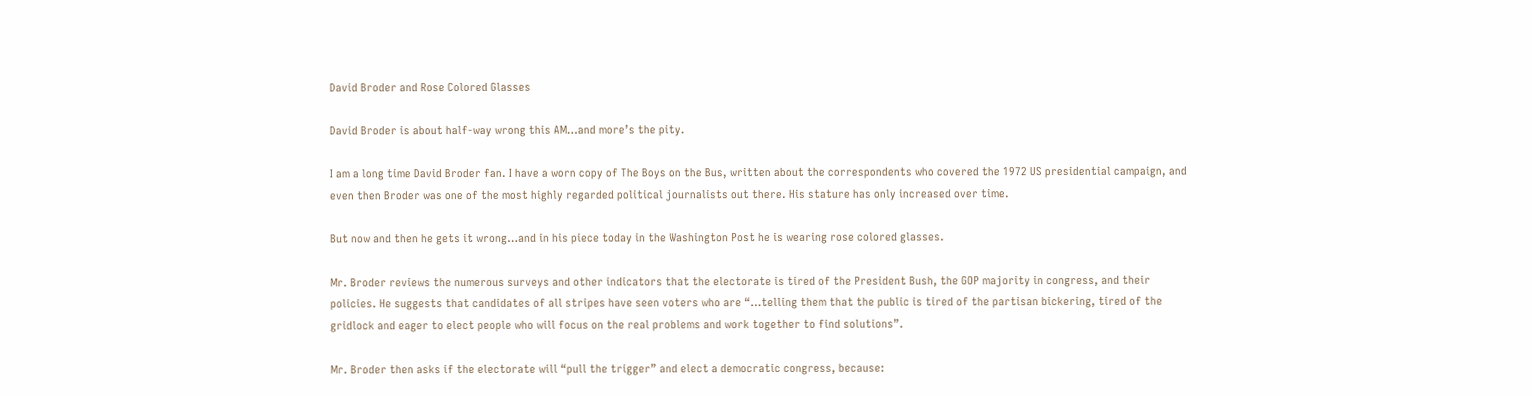David Broder and Rose Colored Glasses

David Broder is about half-way wrong this AM…and more’s the pity.

I am a long time David Broder fan. I have a worn copy of The Boys on the Bus, written about the correspondents who covered the 1972 US presidential campaign, and even then Broder was one of the most highly regarded political journalists out there. His stature has only increased over time.

But now and then he gets it wrong…and in his piece today in the Washington Post he is wearing rose colored glasses.

Mr. Broder reviews the numerous surveys and other indicators that the electorate is tired of the President Bush, the GOP majority in congress, and their policies. He suggests that candidates of all stripes have seen voters who are “…telling them that the public is tired of the partisan bickering, tired of the gridlock and eager to elect people who will focus on the real problems and work together to find solutions”.

Mr. Broder then asks if the electorate will “pull the trigger” and elect a democratic congress, because: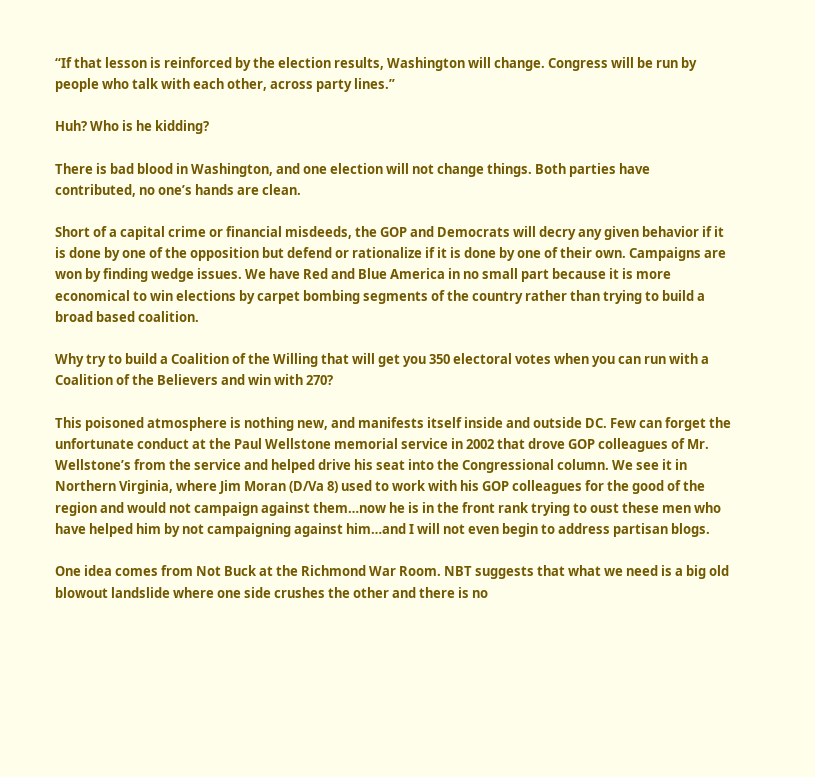“If that lesson is reinforced by the election results, Washington will change. Congress will be run by people who talk with each other, across party lines.”

Huh? Who is he kidding?

There is bad blood in Washington, and one election will not change things. Both parties have contributed, no one’s hands are clean.

Short of a capital crime or financial misdeeds, the GOP and Democrats will decry any given behavior if it is done by one of the opposition but defend or rationalize if it is done by one of their own. Campaigns are won by finding wedge issues. We have Red and Blue America in no small part because it is more economical to win elections by carpet bombing segments of the country rather than trying to build a broad based coalition.

Why try to build a Coalition of the Willing that will get you 350 electoral votes when you can run with a Coalition of the Believers and win with 270?

This poisoned atmosphere is nothing new, and manifests itself inside and outside DC. Few can forget the unfortunate conduct at the Paul Wellstone memorial service in 2002 that drove GOP colleagues of Mr. Wellstone’s from the service and helped drive his seat into the Congressional column. We see it in Northern Virginia, where Jim Moran (D/Va 8) used to work with his GOP colleagues for the good of the region and would not campaign against them…now he is in the front rank trying to oust these men who have helped him by not campaigning against him…and I will not even begin to address partisan blogs.

One idea comes from Not Buck at the Richmond War Room. NBT suggests that what we need is a big old blowout landslide where one side crushes the other and there is no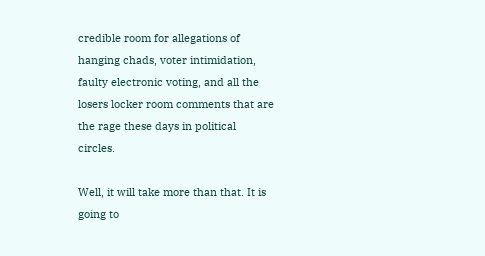credible room for allegations of hanging chads, voter intimidation, faulty electronic voting, and all the losers locker room comments that are the rage these days in political circles.

Well, it will take more than that. It is going to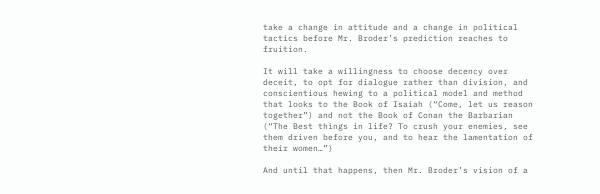take a change in attitude and a change in political tactics before Mr. Broder’s prediction reaches to fruition.

It will take a willingness to choose decency over deceit, to opt for dialogue rather than division, and conscientious hewing to a political model and method that looks to the Book of Isaiah (“Come, let us reason together”) and not the Book of Conan the Barbarian (“The Best things in life? To crush your enemies, see them driven before you, and to hear the lamentation of their women…”)

And until that happens, then Mr. Broder’s vision of a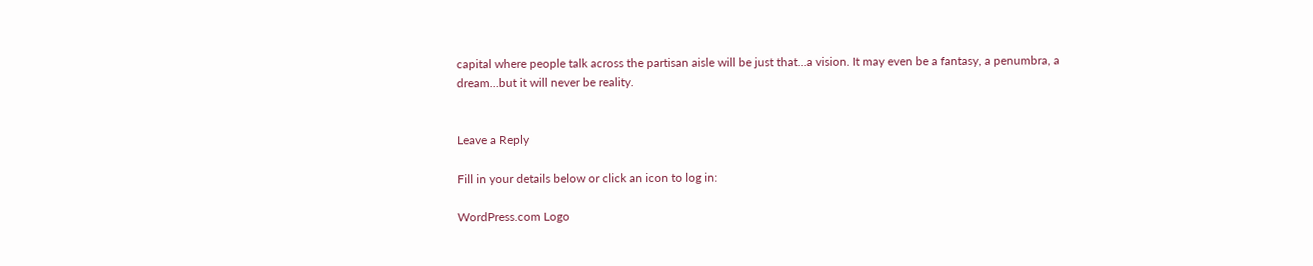capital where people talk across the partisan aisle will be just that…a vision. It may even be a fantasy, a penumbra, a dream…but it will never be reality.


Leave a Reply

Fill in your details below or click an icon to log in:

WordPress.com Logo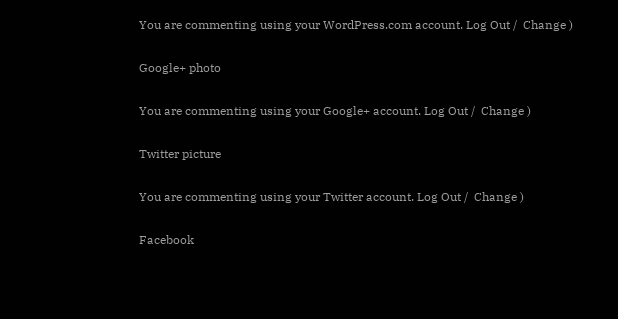You are commenting using your WordPress.com account. Log Out /  Change )

Google+ photo

You are commenting using your Google+ account. Log Out /  Change )

Twitter picture

You are commenting using your Twitter account. Log Out /  Change )

Facebook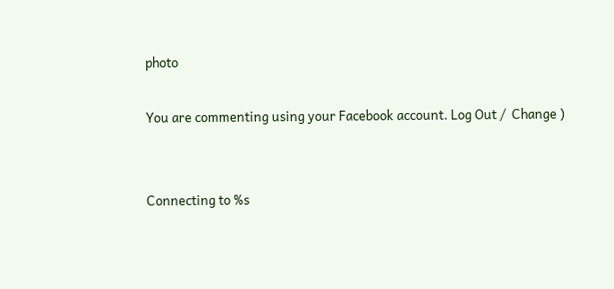photo

You are commenting using your Facebook account. Log Out /  Change )


Connecting to %s